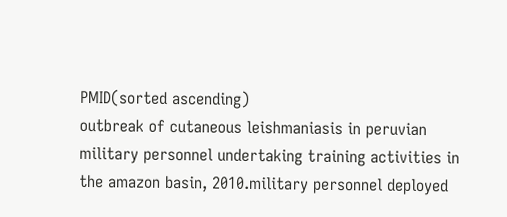PMID(sorted ascending)
outbreak of cutaneous leishmaniasis in peruvian military personnel undertaking training activities in the amazon basin, 2010.military personnel deployed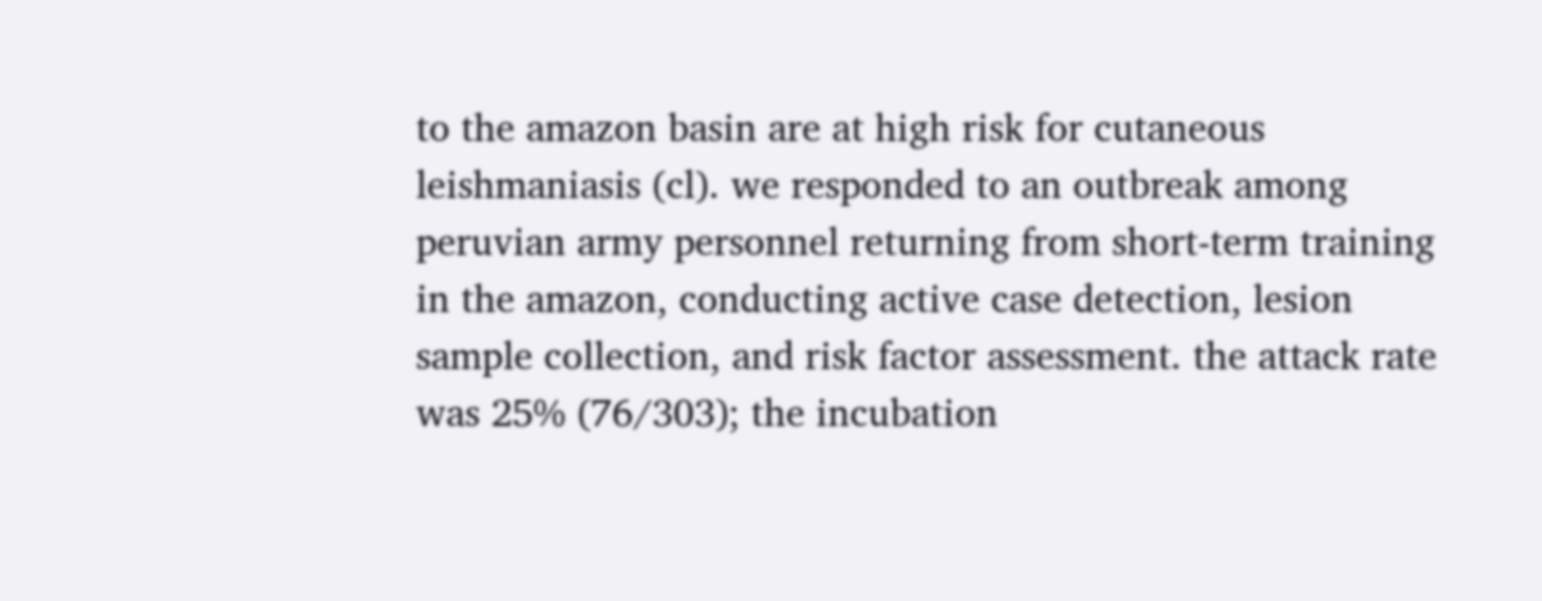to the amazon basin are at high risk for cutaneous leishmaniasis (cl). we responded to an outbreak among peruvian army personnel returning from short-term training in the amazon, conducting active case detection, lesion sample collection, and risk factor assessment. the attack rate was 25% (76/303); the incubation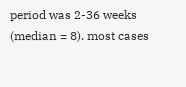period was 2-36 weeks (median = 8). most cases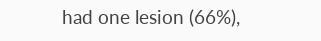had one lesion (66%),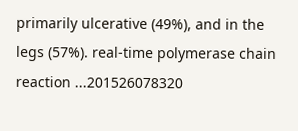primarily ulcerative (49%), and in the legs (57%). real-time polymerase chain reaction ...201526078320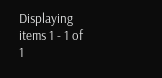Displaying items 1 - 1 of 1